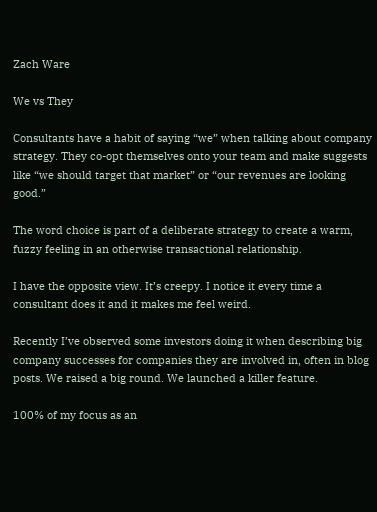Zach Ware

We vs They

Consultants have a habit of saying “we” when talking about company strategy. They co-opt themselves onto your team and make suggests like “we should target that market” or “our revenues are looking good.”

The word choice is part of a deliberate strategy to create a warm, fuzzy feeling in an otherwise transactional relationship.

I have the opposite view. It’s creepy. I notice it every time a consultant does it and it makes me feel weird.

Recently I’ve observed some investors doing it when describing big company successes for companies they are involved in, often in blog posts. We raised a big round. We launched a killer feature.

100% of my focus as an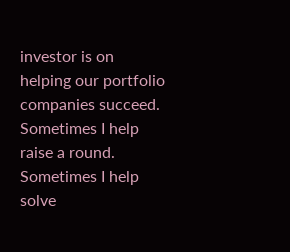investor is on helping our portfolio companies succeed. Sometimes I help raise a round. Sometimes I help solve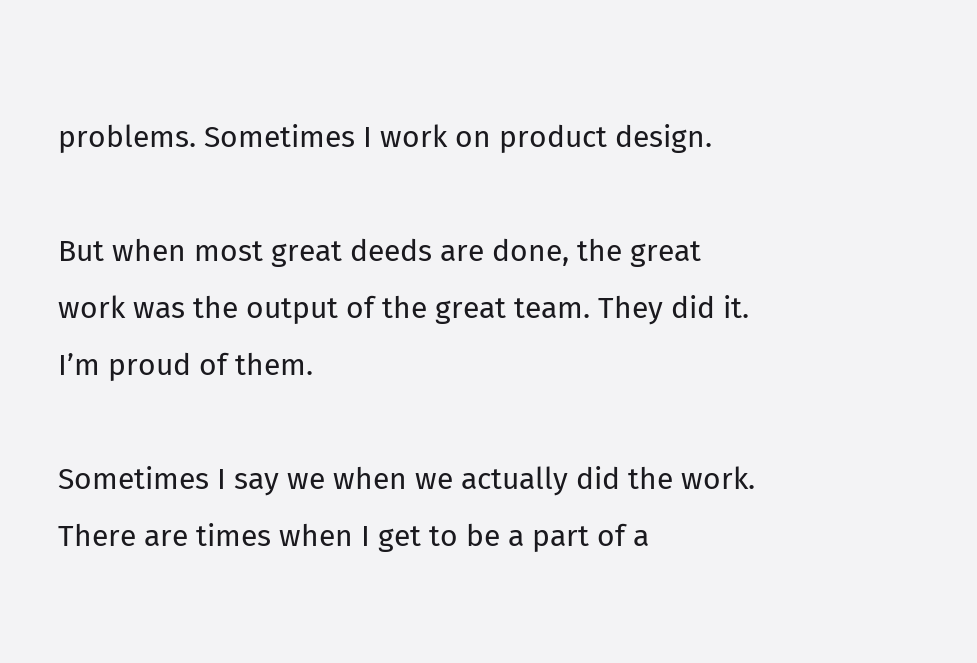problems. Sometimes I work on product design.

But when most great deeds are done, the great work was the output of the great team. They did it. I’m proud of them.

Sometimes I say we when we actually did the work. There are times when I get to be a part of a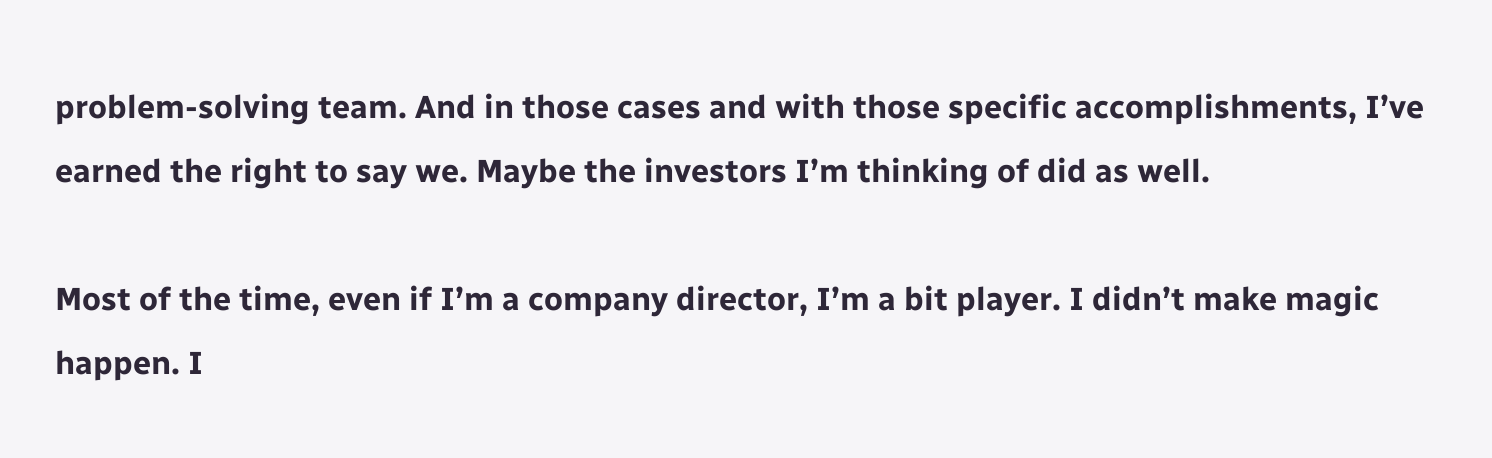problem-solving team. And in those cases and with those specific accomplishments, I’ve earned the right to say we. Maybe the investors I’m thinking of did as well.

Most of the time, even if I’m a company director, I’m a bit player. I didn’t make magic happen. I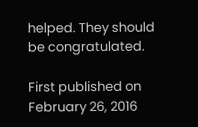helped. They should be congratulated.

First published on February 26, 2016